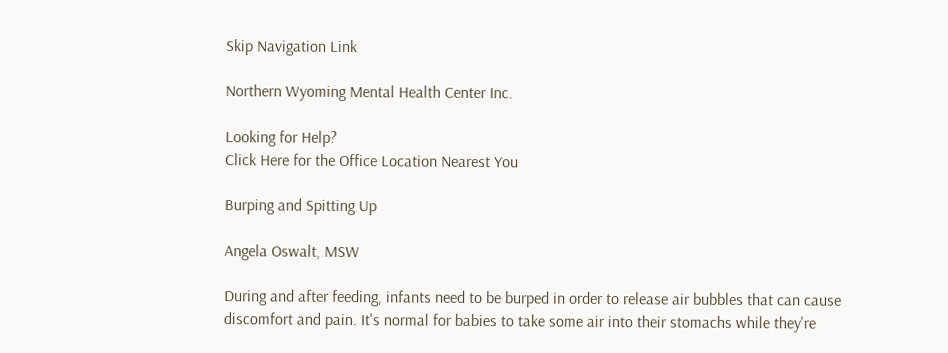Skip Navigation Link

Northern Wyoming Mental Health Center Inc.

Looking for Help?
Click Here for the Office Location Nearest You

Burping and Spitting Up

Angela Oswalt, MSW

During and after feeding, infants need to be burped in order to release air bubbles that can cause discomfort and pain. It's normal for babies to take some air into their stomachs while they're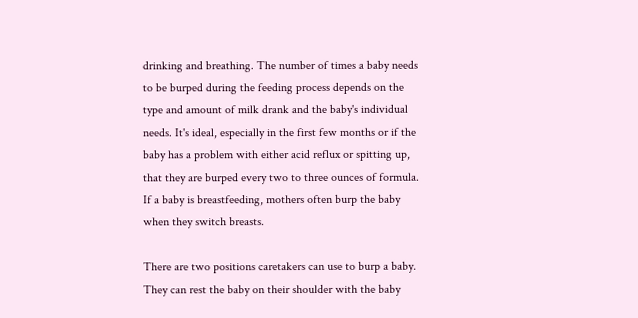drinking and breathing. The number of times a baby needs to be burped during the feeding process depends on the type and amount of milk drank and the baby's individual needs. It's ideal, especially in the first few months or if the baby has a problem with either acid reflux or spitting up, that they are burped every two to three ounces of formula. If a baby is breastfeeding, mothers often burp the baby when they switch breasts.

There are two positions caretakers can use to burp a baby. They can rest the baby on their shoulder with the baby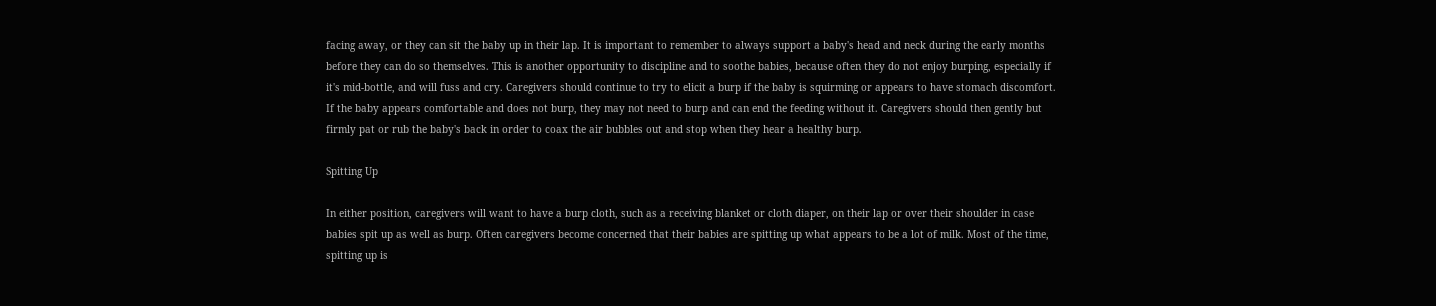facing away, or they can sit the baby up in their lap. It is important to remember to always support a baby's head and neck during the early months before they can do so themselves. This is another opportunity to discipline and to soothe babies, because often they do not enjoy burping, especially if it's mid-bottle, and will fuss and cry. Caregivers should continue to try to elicit a burp if the baby is squirming or appears to have stomach discomfort. If the baby appears comfortable and does not burp, they may not need to burp and can end the feeding without it. Caregivers should then gently but firmly pat or rub the baby's back in order to coax the air bubbles out and stop when they hear a healthy burp.

Spitting Up

In either position, caregivers will want to have a burp cloth, such as a receiving blanket or cloth diaper, on their lap or over their shoulder in case babies spit up as well as burp. Often caregivers become concerned that their babies are spitting up what appears to be a lot of milk. Most of the time, spitting up is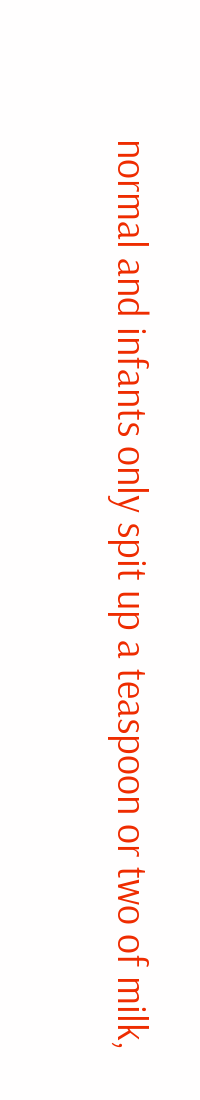normal and infants only spit up a teaspoon or two of milk,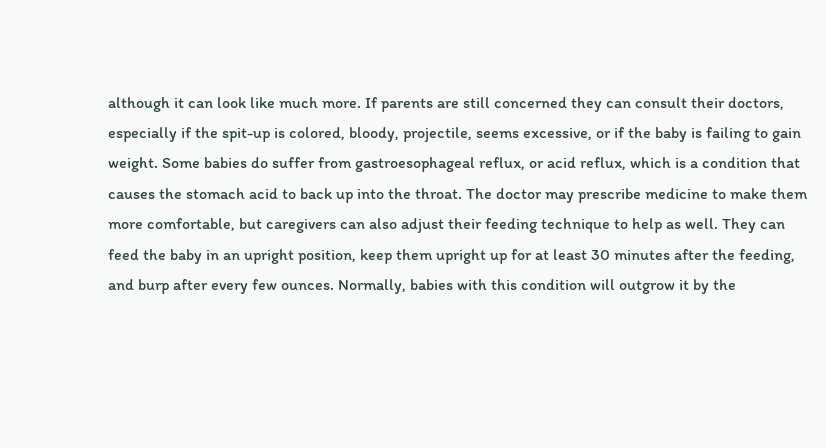although it can look like much more. If parents are still concerned they can consult their doctors, especially if the spit-up is colored, bloody, projectile, seems excessive, or if the baby is failing to gain weight. Some babies do suffer from gastroesophageal reflux, or acid reflux, which is a condition that causes the stomach acid to back up into the throat. The doctor may prescribe medicine to make them more comfortable, but caregivers can also adjust their feeding technique to help as well. They can feed the baby in an upright position, keep them upright up for at least 30 minutes after the feeding, and burp after every few ounces. Normally, babies with this condition will outgrow it by the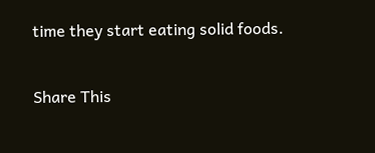time they start eating solid foods.

Share This